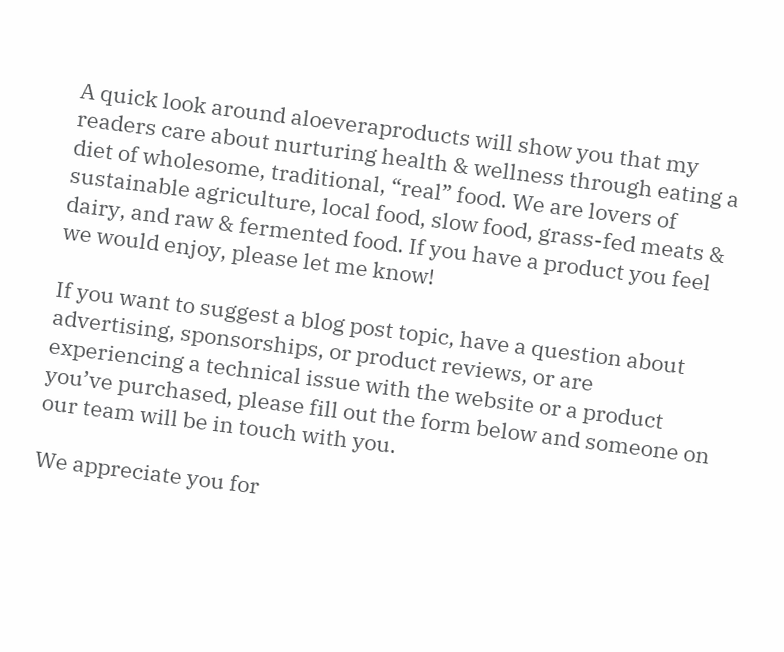A quick look around aloeveraproducts will show you that my readers care about nurturing health & wellness through eating a diet of wholesome, traditional, “real” food. We are lovers of sustainable agriculture, local food, slow food, grass-fed meats & dairy, and raw & fermented food. If you have a product you feel we would enjoy, please let me know!

If you want to suggest a blog post topic, have a question about advertising, sponsorships, or product reviews, or are experiencing a technical issue with the website or a product you’ve purchased, please fill out the form below and someone on our team will be in touch with you.

We appreciate you for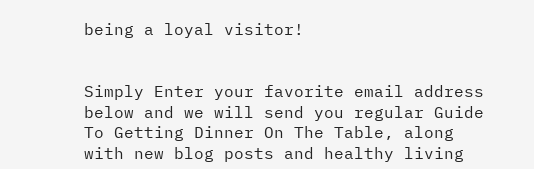being a loyal visitor!


Simply Enter your favorite email address below and we will send you regular Guide To Getting Dinner On The Table, along with new blog posts and healthy living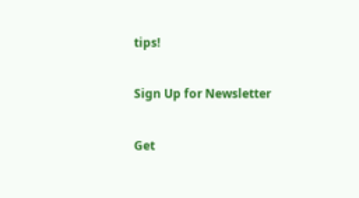tips!

Sign Up for Newsletter

Get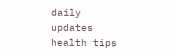daily updates health tips